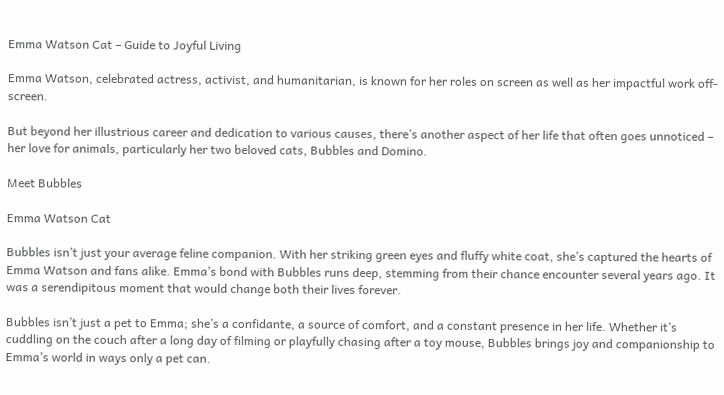Emma Watson Cat – Guide to Joyful Living

Emma Watson, celebrated actress, activist, and humanitarian, is known for her roles on screen as well as her impactful work off-screen.

But beyond her illustrious career and dedication to various causes, there’s another aspect of her life that often goes unnoticed – her love for animals, particularly her two beloved cats, Bubbles and Domino.

Meet Bubbles

Emma Watson Cat

Bubbles isn’t just your average feline companion. With her striking green eyes and fluffy white coat, she’s captured the hearts of Emma Watson and fans alike. Emma’s bond with Bubbles runs deep, stemming from their chance encounter several years ago. It was a serendipitous moment that would change both their lives forever.

Bubbles isn’t just a pet to Emma; she’s a confidante, a source of comfort, and a constant presence in her life. Whether it’s cuddling on the couch after a long day of filming or playfully chasing after a toy mouse, Bubbles brings joy and companionship to Emma’s world in ways only a pet can.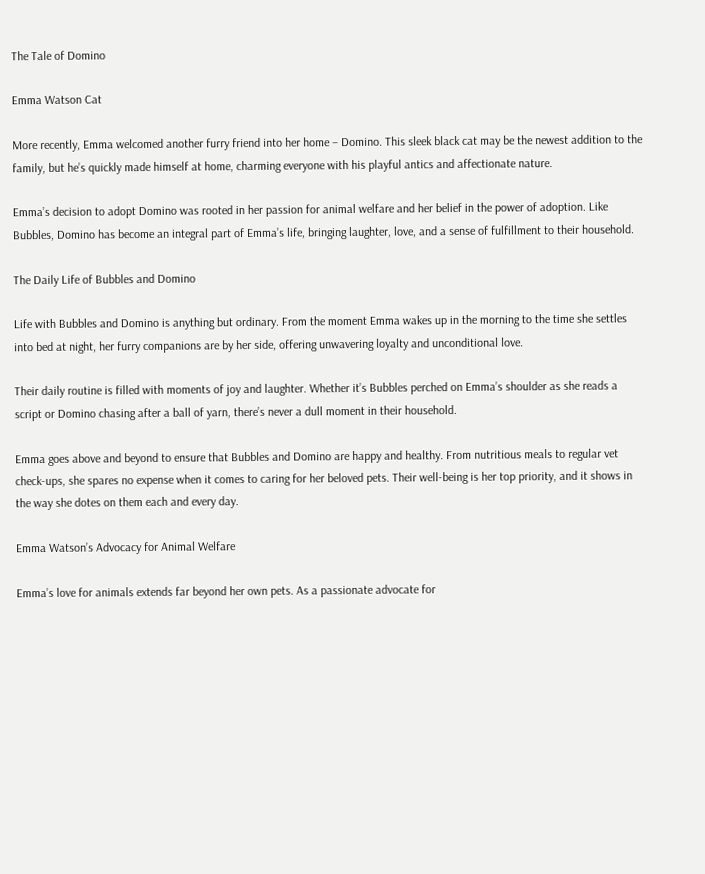The Tale of Domino

Emma Watson Cat

More recently, Emma welcomed another furry friend into her home – Domino. This sleek black cat may be the newest addition to the family, but he’s quickly made himself at home, charming everyone with his playful antics and affectionate nature.

Emma’s decision to adopt Domino was rooted in her passion for animal welfare and her belief in the power of adoption. Like Bubbles, Domino has become an integral part of Emma’s life, bringing laughter, love, and a sense of fulfillment to their household.

The Daily Life of Bubbles and Domino

Life with Bubbles and Domino is anything but ordinary. From the moment Emma wakes up in the morning to the time she settles into bed at night, her furry companions are by her side, offering unwavering loyalty and unconditional love.

Their daily routine is filled with moments of joy and laughter. Whether it’s Bubbles perched on Emma’s shoulder as she reads a script or Domino chasing after a ball of yarn, there’s never a dull moment in their household.

Emma goes above and beyond to ensure that Bubbles and Domino are happy and healthy. From nutritious meals to regular vet check-ups, she spares no expense when it comes to caring for her beloved pets. Their well-being is her top priority, and it shows in the way she dotes on them each and every day.

Emma Watson’s Advocacy for Animal Welfare

Emma’s love for animals extends far beyond her own pets. As a passionate advocate for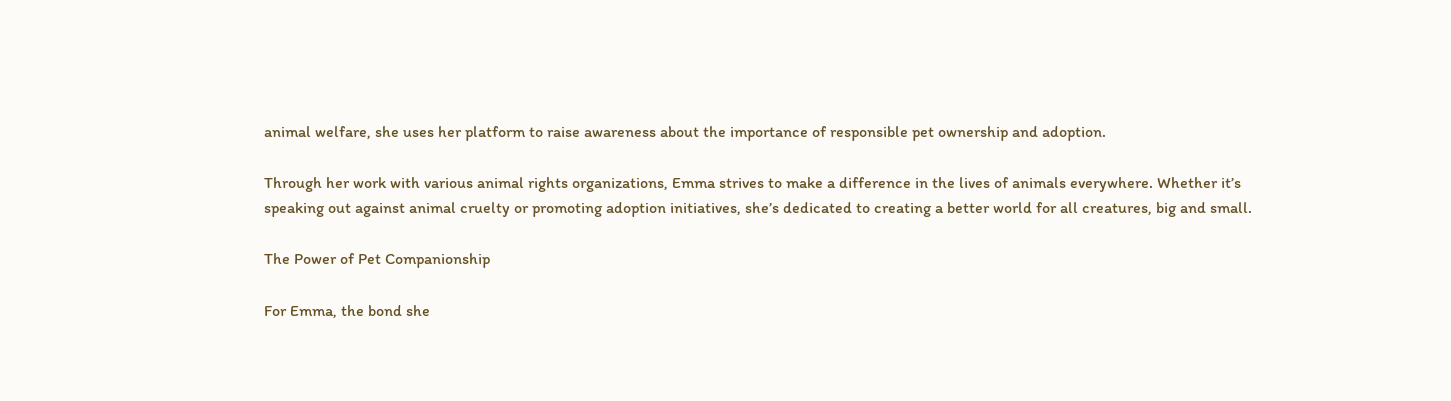animal welfare, she uses her platform to raise awareness about the importance of responsible pet ownership and adoption.

Through her work with various animal rights organizations, Emma strives to make a difference in the lives of animals everywhere. Whether it’s speaking out against animal cruelty or promoting adoption initiatives, she’s dedicated to creating a better world for all creatures, big and small.

The Power of Pet Companionship

For Emma, the bond she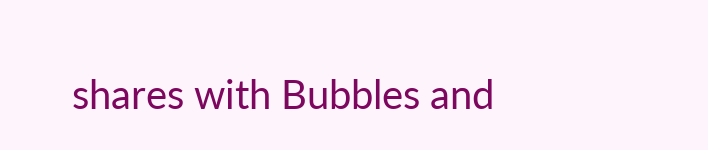shares with Bubbles and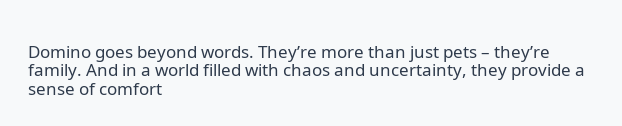Domino goes beyond words. They’re more than just pets – they’re family. And in a world filled with chaos and uncertainty, they provide a sense of comfort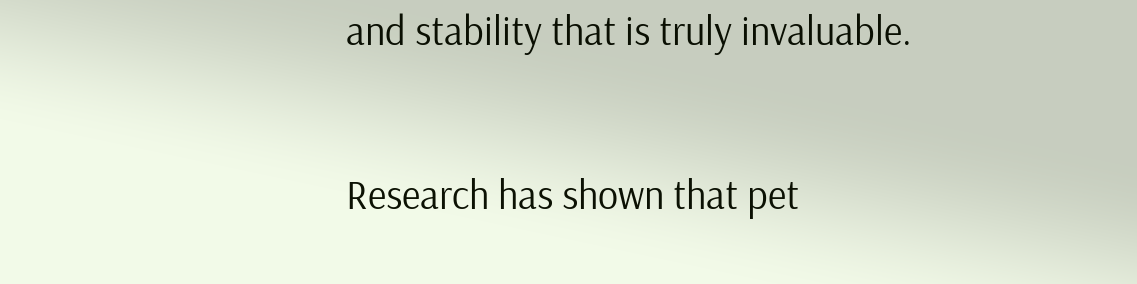and stability that is truly invaluable.

Research has shown that pet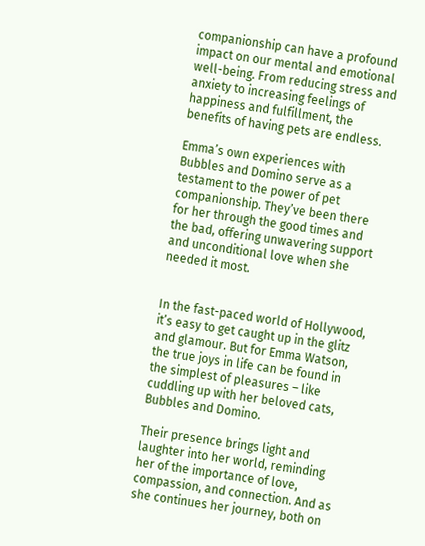companionship can have a profound impact on our mental and emotional well-being. From reducing stress and anxiety to increasing feelings of happiness and fulfillment, the benefits of having pets are endless.

Emma’s own experiences with Bubbles and Domino serve as a testament to the power of pet companionship. They’ve been there for her through the good times and the bad, offering unwavering support and unconditional love when she needed it most.


In the fast-paced world of Hollywood, it’s easy to get caught up in the glitz and glamour. But for Emma Watson, the true joys in life can be found in the simplest of pleasures – like cuddling up with her beloved cats, Bubbles and Domino.

Their presence brings light and laughter into her world, reminding her of the importance of love, compassion, and connection. And as she continues her journey, both on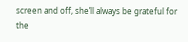screen and off, she’ll always be grateful for the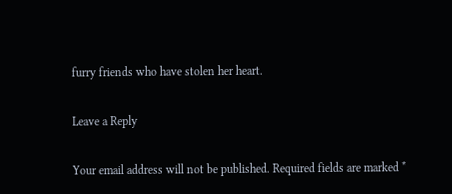furry friends who have stolen her heart.

Leave a Reply

Your email address will not be published. Required fields are marked *